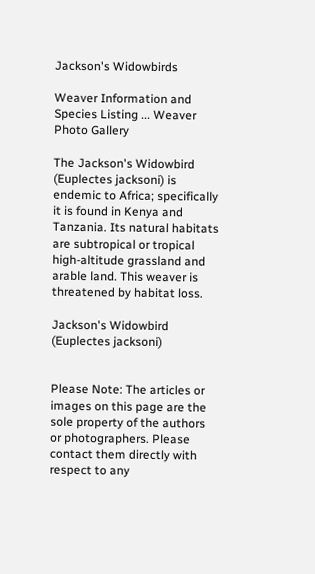Jackson's Widowbirds

Weaver Information and Species Listing ... Weaver Photo Gallery

The Jackson's Widowbird (Euplectes jacksoni) is endemic to Africa; specifically it is found in Kenya and Tanzania. Its natural habitats are subtropical or tropical high-altitude grassland and arable land. This weaver is threatened by habitat loss.

Jackson's Widowbird (Euplectes jacksoni)


Please Note: The articles or images on this page are the sole property of the authors or photographers. Please contact them directly with respect to any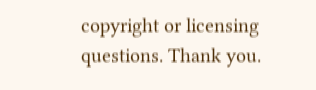copyright or licensing questions. Thank you.